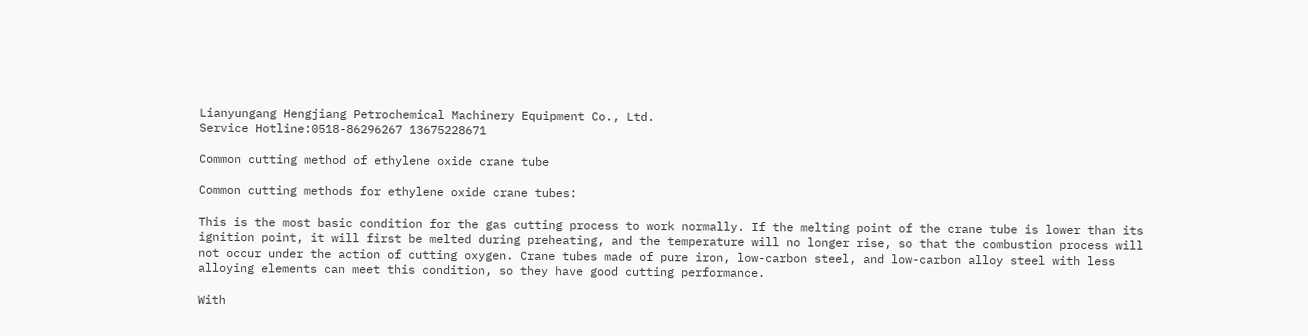Lianyungang Hengjiang Petrochemical Machinery Equipment Co., Ltd.
Service Hotline:0518-86296267 13675228671

Common cutting method of ethylene oxide crane tube

Common cutting methods for ethylene oxide crane tubes:

This is the most basic condition for the gas cutting process to work normally. If the melting point of the crane tube is lower than its ignition point, it will first be melted during preheating, and the temperature will no longer rise, so that the combustion process will not occur under the action of cutting oxygen. Crane tubes made of pure iron, low-carbon steel, and low-carbon alloy steel with less alloying elements can meet this condition, so they have good cutting performance.

With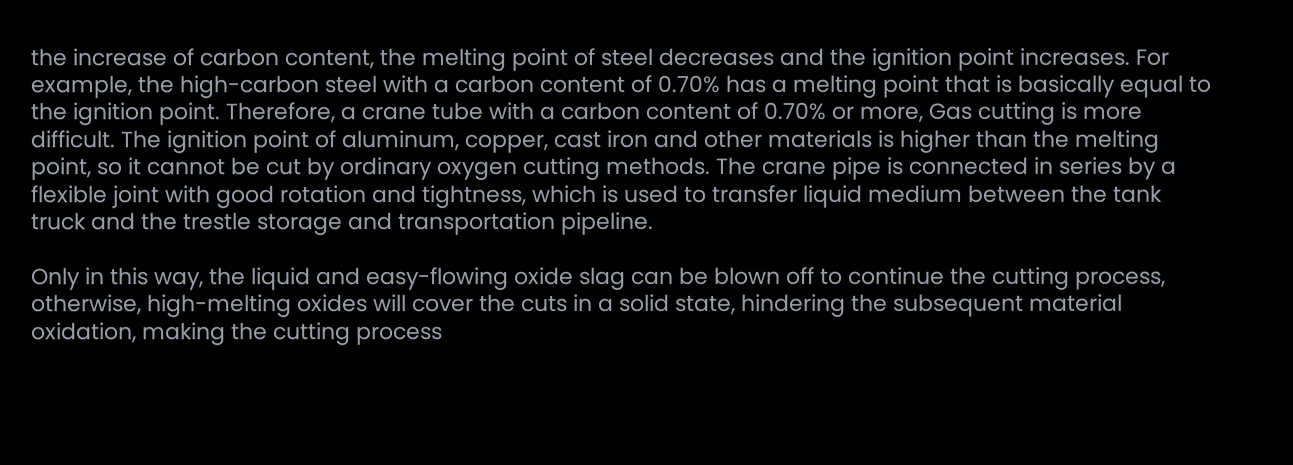the increase of carbon content, the melting point of steel decreases and the ignition point increases. For example, the high-carbon steel with a carbon content of 0.70% has a melting point that is basically equal to the ignition point. Therefore, a crane tube with a carbon content of 0.70% or more, Gas cutting is more difficult. The ignition point of aluminum, copper, cast iron and other materials is higher than the melting point, so it cannot be cut by ordinary oxygen cutting methods. The crane pipe is connected in series by a flexible joint with good rotation and tightness, which is used to transfer liquid medium between the tank truck and the trestle storage and transportation pipeline.

Only in this way, the liquid and easy-flowing oxide slag can be blown off to continue the cutting process, otherwise, high-melting oxides will cover the cuts in a solid state, hindering the subsequent material oxidation, making the cutting process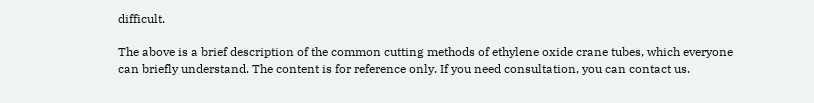difficult.

The above is a brief description of the common cutting methods of ethylene oxide crane tubes, which everyone can briefly understand. The content is for reference only. If you need consultation, you can contact us.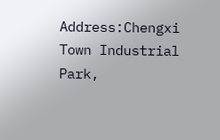Address:Chengxi Town Industrial Park,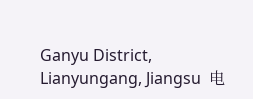Ganyu District, Lianyungang, Jiangsu  电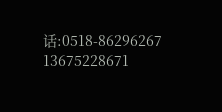话:0518-86296267 13675228671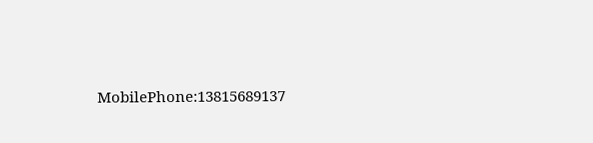MobilePhone:13815689137